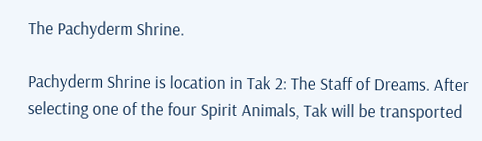The Pachyderm Shrine.

Pachyderm Shrine is location in Tak 2: The Staff of Dreams. After selecting one of the four Spirit Animals, Tak will be transported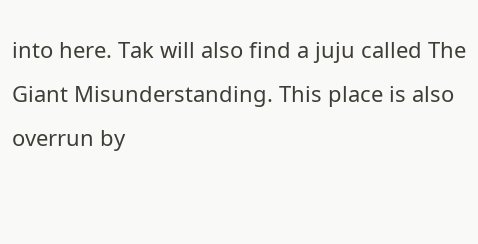into here. Tak will also find a juju called The Giant Misunderstanding. This place is also overrun by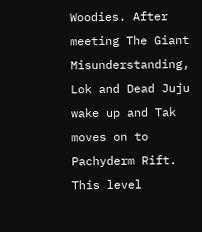Woodies. After meeting The Giant Misunderstanding, Lok and Dead Juju wake up and Tak moves on to Pachyderm Rift. This level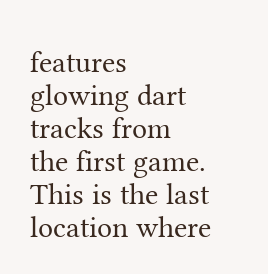features glowing dart tracks from the first game. This is the last location where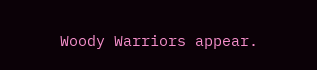Woody Warriors appear.